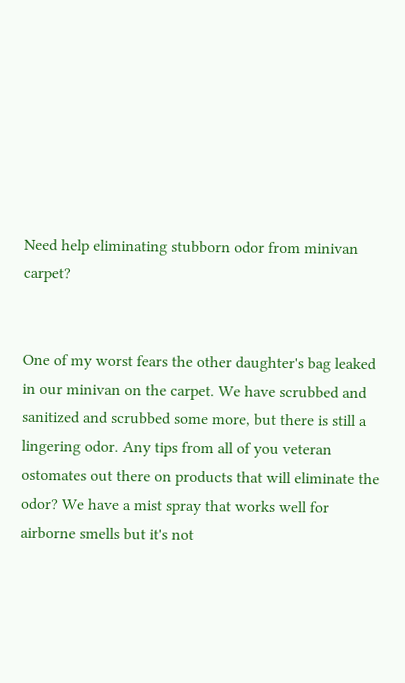Need help eliminating stubborn odor from minivan carpet?


One of my worst fears the other daughter's bag leaked in our minivan on the carpet. We have scrubbed and sanitized and scrubbed some more, but there is still a lingering odor. Any tips from all of you veteran ostomates out there on products that will eliminate the odor? We have a mist spray that works well for airborne smells but it's not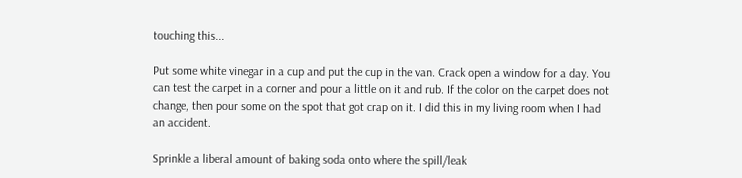touching this...

Put some white vinegar in a cup and put the cup in the van. Crack open a window for a day. You can test the carpet in a corner and pour a little on it and rub. If the color on the carpet does not change, then pour some on the spot that got crap on it. I did this in my living room when I had an accident.

Sprinkle a liberal amount of baking soda onto where the spill/leak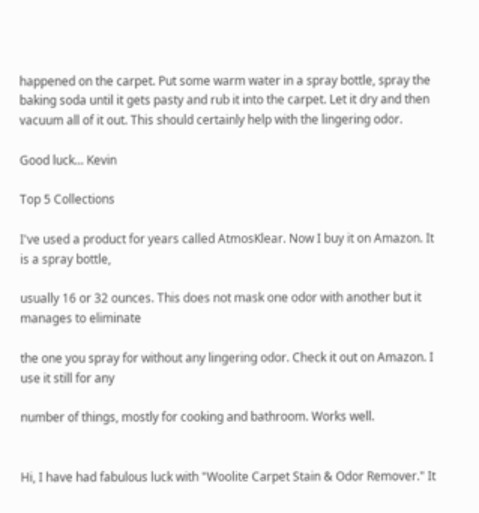happened on the carpet. Put some warm water in a spray bottle, spray the baking soda until it gets pasty and rub it into the carpet. Let it dry and then vacuum all of it out. This should certainly help with the lingering odor.

Good luck... Kevin

Top 5 Collections

I've used a product for years called AtmosKlear. Now I buy it on Amazon. It is a spray bottle,

usually 16 or 32 ounces. This does not mask one odor with another but it manages to eliminate

the one you spray for without any lingering odor. Check it out on Amazon. I use it still for any

number of things, mostly for cooking and bathroom. Works well.


Hi, I have had fabulous luck with "Woolite Carpet Stain & Odor Remover." It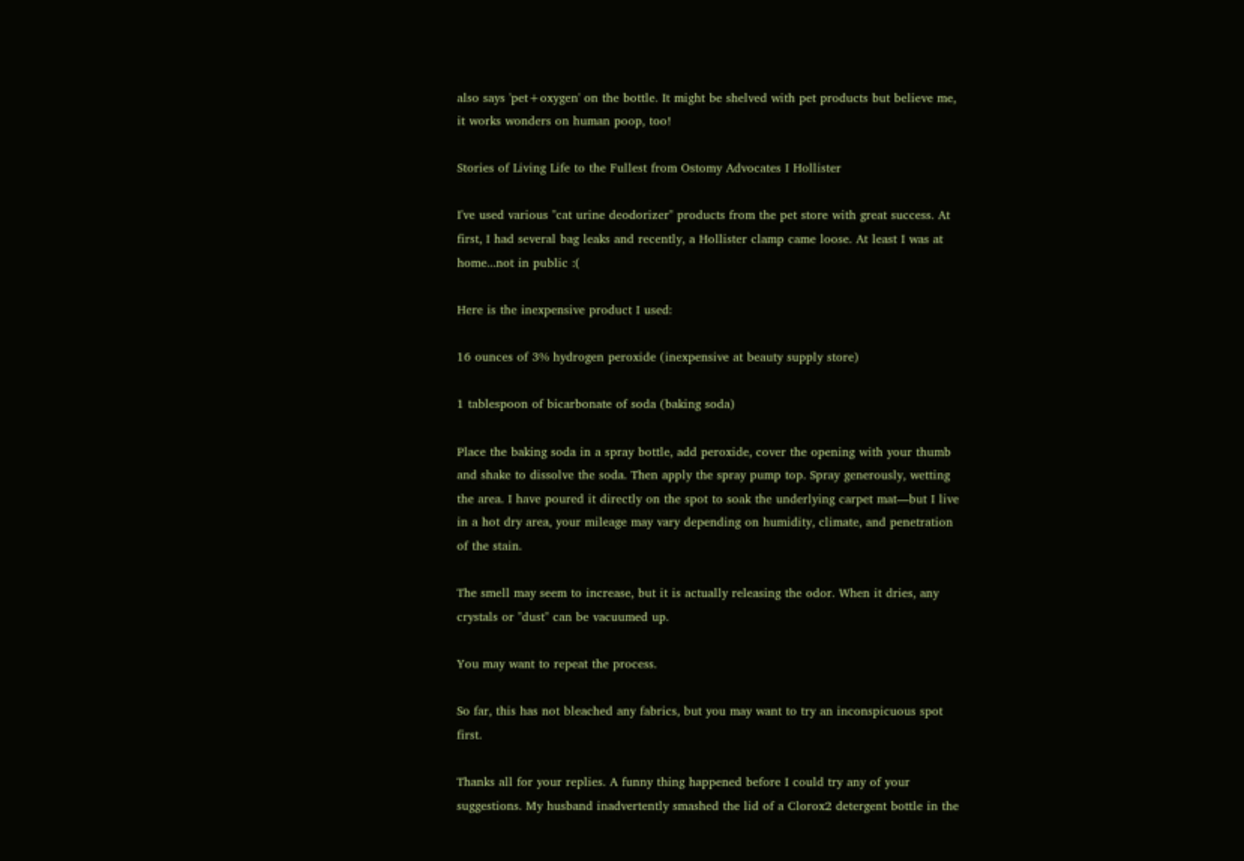also says 'pet+oxygen' on the bottle. It might be shelved with pet products but believe me, it works wonders on human poop, too!

Stories of Living Life to the Fullest from Ostomy Advocates I Hollister

I've used various "cat urine deodorizer" products from the pet store with great success. At first, I had several bag leaks and recently, a Hollister clamp came loose. At least I was at home...not in public :(

Here is the inexpensive product I used:

16 ounces of 3% hydrogen peroxide (inexpensive at beauty supply store)

1 tablespoon of bicarbonate of soda (baking soda)

Place the baking soda in a spray bottle, add peroxide, cover the opening with your thumb and shake to dissolve the soda. Then apply the spray pump top. Spray generously, wetting the area. I have poured it directly on the spot to soak the underlying carpet mat—but I live in a hot dry area, your mileage may vary depending on humidity, climate, and penetration of the stain.

The smell may seem to increase, but it is actually releasing the odor. When it dries, any crystals or "dust" can be vacuumed up.

You may want to repeat the process.

So far, this has not bleached any fabrics, but you may want to try an inconspicuous spot first.

Thanks all for your replies. A funny thing happened before I could try any of your suggestions. My husband inadvertently smashed the lid of a Clorox2 detergent bottle in the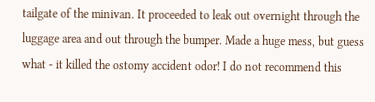tailgate of the minivan. It proceeded to leak out overnight through the luggage area and out through the bumper. Made a huge mess, but guess what - it killed the ostomy accident odor! I do not recommend this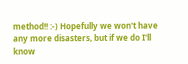method!! :-) Hopefully we won't have any more disasters, but if we do I'll know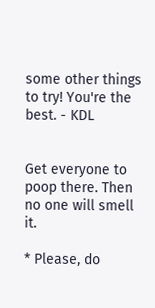some other things to try! You're the best. - KDL


Get everyone to poop there. Then no one will smell it.

* Please, do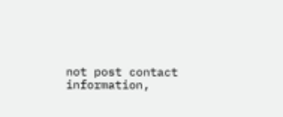not post contact information,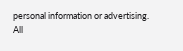personal information or advertising.
All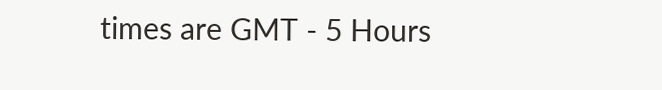times are GMT - 5 Hours